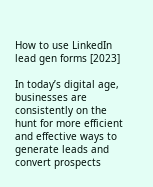How to use LinkedIn lead gen forms [2023]

In today’s digital age, businesses are consistently on the hunt for more efficient and effective ways to generate leads and convert prospects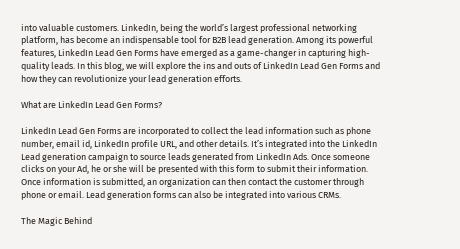into valuable customers. LinkedIn, being the world’s largest professional networking platform, has become an indispensable tool for B2B lead generation. Among its powerful features, LinkedIn Lead Gen Forms have emerged as a game-changer in capturing high-quality leads. In this blog, we will explore the ins and outs of LinkedIn Lead Gen Forms and how they can revolutionize your lead generation efforts.

What are LinkedIn Lead Gen Forms?

LinkedIn Lead Gen Forms are incorporated to collect the lead information such as phone number, email id, LinkedIn profile URL, and other details. It’s integrated into the LinkedIn Lead generation campaign to source leads generated from LinkedIn Ads. Once someone clicks on your Ad, he or she will be presented with this form to submit their information. Once information is submitted, an organization can then contact the customer through phone or email. Lead generation forms can also be integrated into various CRMs.

The Magic Behind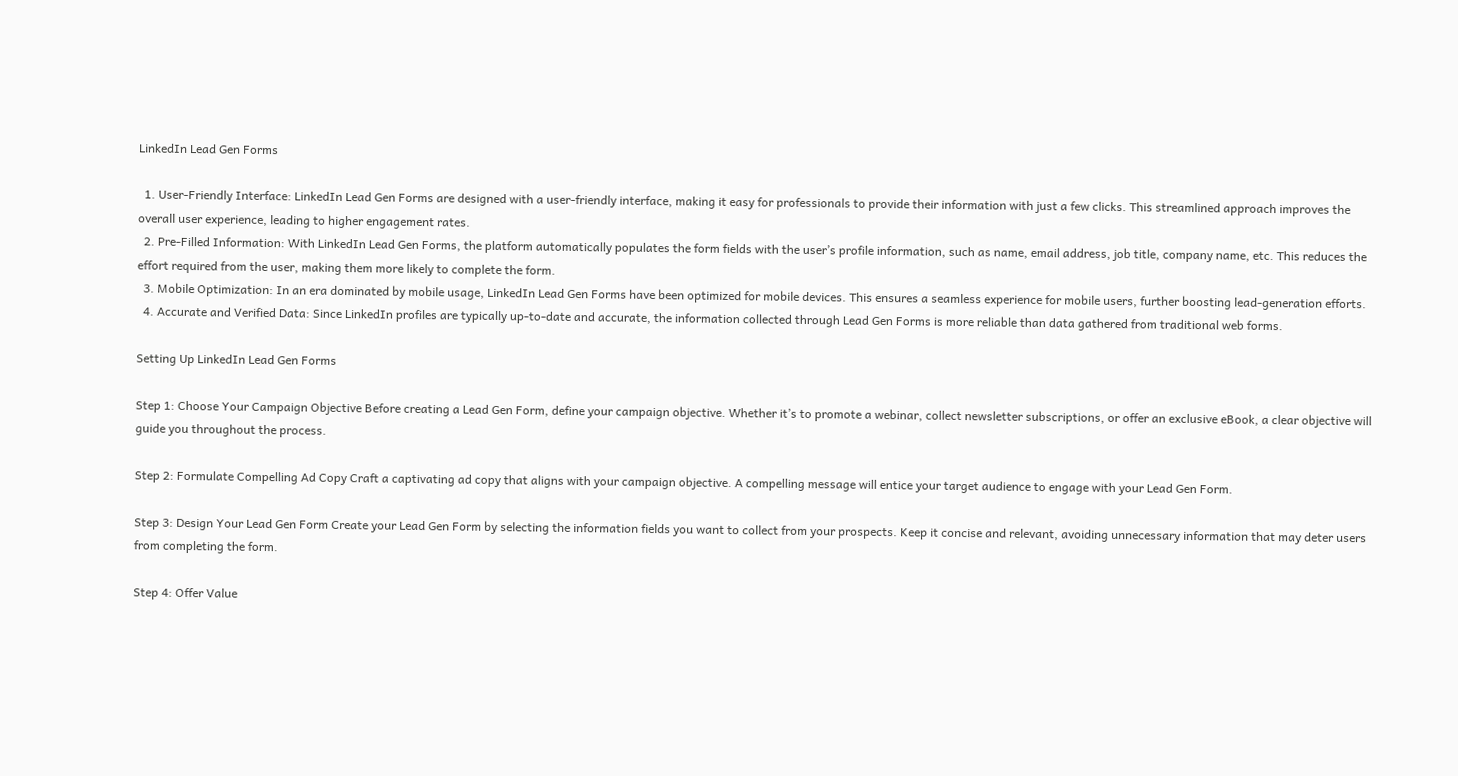LinkedIn Lead Gen Forms

  1. User-Friendly Interface: LinkedIn Lead Gen Forms are designed with a user-friendly interface, making it easy for professionals to provide their information with just a few clicks. This streamlined approach improves the overall user experience, leading to higher engagement rates.
  2. Pre-Filled Information: With LinkedIn Lead Gen Forms, the platform automatically populates the form fields with the user’s profile information, such as name, email address, job title, company name, etc. This reduces the effort required from the user, making them more likely to complete the form.
  3. Mobile Optimization: In an era dominated by mobile usage, LinkedIn Lead Gen Forms have been optimized for mobile devices. This ensures a seamless experience for mobile users, further boosting lead-generation efforts.
  4. Accurate and Verified Data: Since LinkedIn profiles are typically up-to-date and accurate, the information collected through Lead Gen Forms is more reliable than data gathered from traditional web forms.

Setting Up LinkedIn Lead Gen Forms

Step 1: Choose Your Campaign Objective Before creating a Lead Gen Form, define your campaign objective. Whether it’s to promote a webinar, collect newsletter subscriptions, or offer an exclusive eBook, a clear objective will guide you throughout the process.

Step 2: Formulate Compelling Ad Copy Craft a captivating ad copy that aligns with your campaign objective. A compelling message will entice your target audience to engage with your Lead Gen Form.

Step 3: Design Your Lead Gen Form Create your Lead Gen Form by selecting the information fields you want to collect from your prospects. Keep it concise and relevant, avoiding unnecessary information that may deter users from completing the form.

Step 4: Offer Value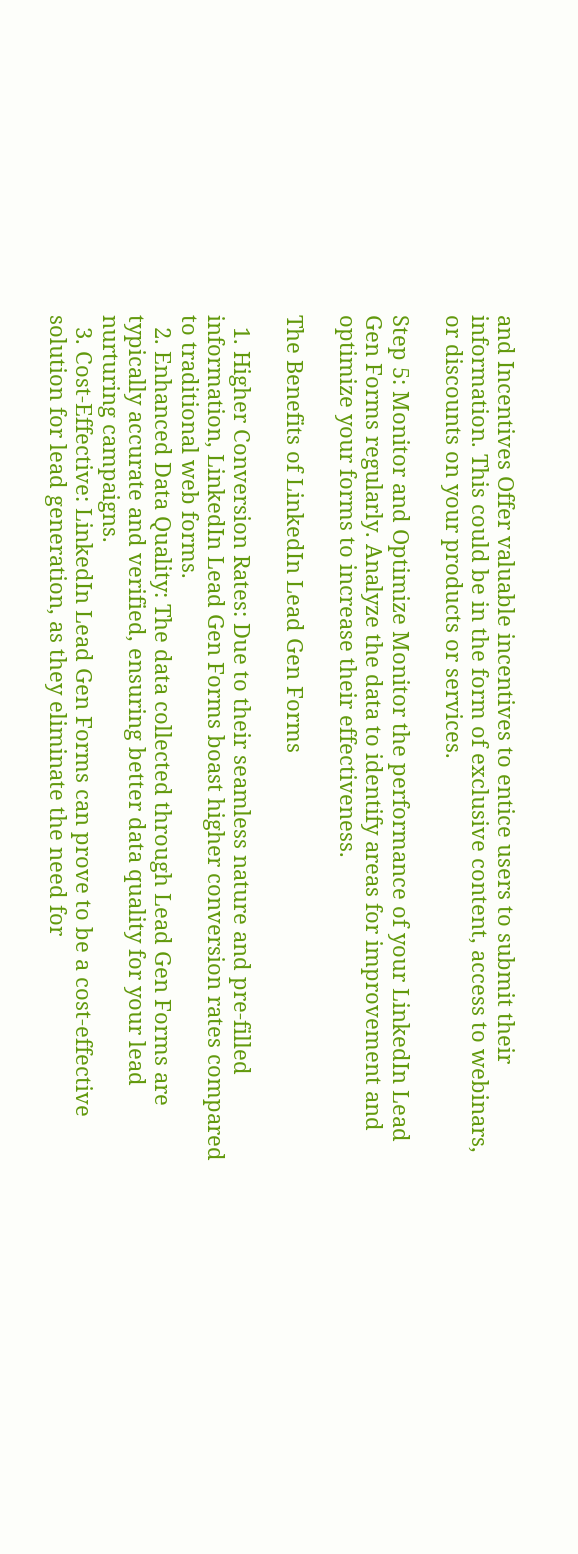and Incentives Offer valuable incentives to entice users to submit their information. This could be in the form of exclusive content, access to webinars, or discounts on your products or services.

Step 5: Monitor and Optimize Monitor the performance of your LinkedIn Lead Gen Forms regularly. Analyze the data to identify areas for improvement and optimize your forms to increase their effectiveness.

The Benefits of LinkedIn Lead Gen Forms

  1. Higher Conversion Rates: Due to their seamless nature and pre-filled information, LinkedIn Lead Gen Forms boast higher conversion rates compared to traditional web forms.
  2. Enhanced Data Quality: The data collected through Lead Gen Forms are typically accurate and verified, ensuring better data quality for your lead nurturing campaigns.
  3. Cost-Effective: LinkedIn Lead Gen Forms can prove to be a cost-effective solution for lead generation, as they eliminate the need for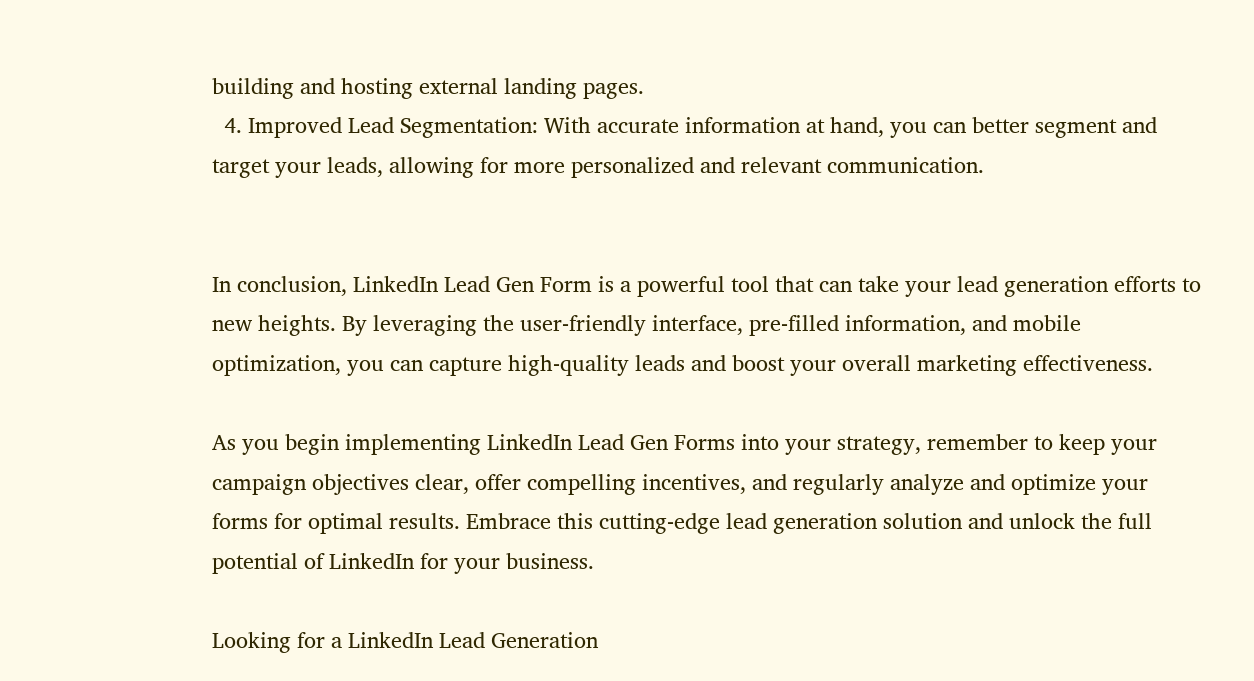building and hosting external landing pages.
  4. Improved Lead Segmentation: With accurate information at hand, you can better segment and target your leads, allowing for more personalized and relevant communication.


In conclusion, LinkedIn Lead Gen Form is a powerful tool that can take your lead generation efforts to new heights. By leveraging the user-friendly interface, pre-filled information, and mobile optimization, you can capture high-quality leads and boost your overall marketing effectiveness.

As you begin implementing LinkedIn Lead Gen Forms into your strategy, remember to keep your campaign objectives clear, offer compelling incentives, and regularly analyze and optimize your forms for optimal results. Embrace this cutting-edge lead generation solution and unlock the full potential of LinkedIn for your business.

Looking for a LinkedIn Lead Generation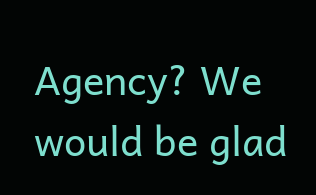Agency? We would be glad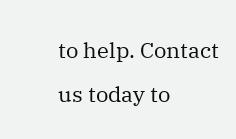to help. Contact us today to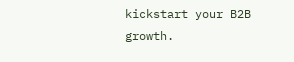kickstart your B2B growth.